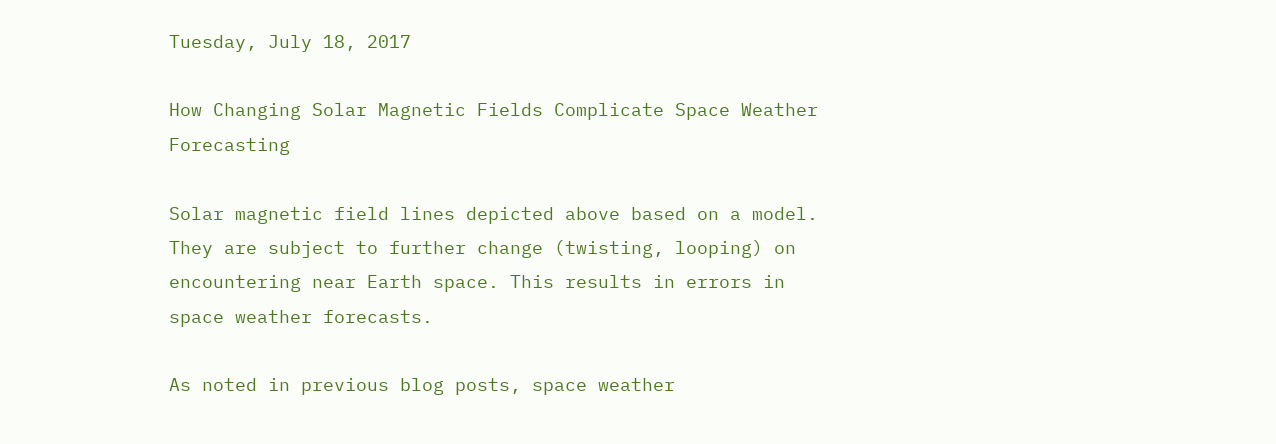Tuesday, July 18, 2017

How Changing Solar Magnetic Fields Complicate Space Weather Forecasting

Solar magnetic field lines depicted above based on a model. They are subject to further change (twisting, looping) on encountering near Earth space. This results in errors in space weather forecasts.

As noted in previous blog posts, space weather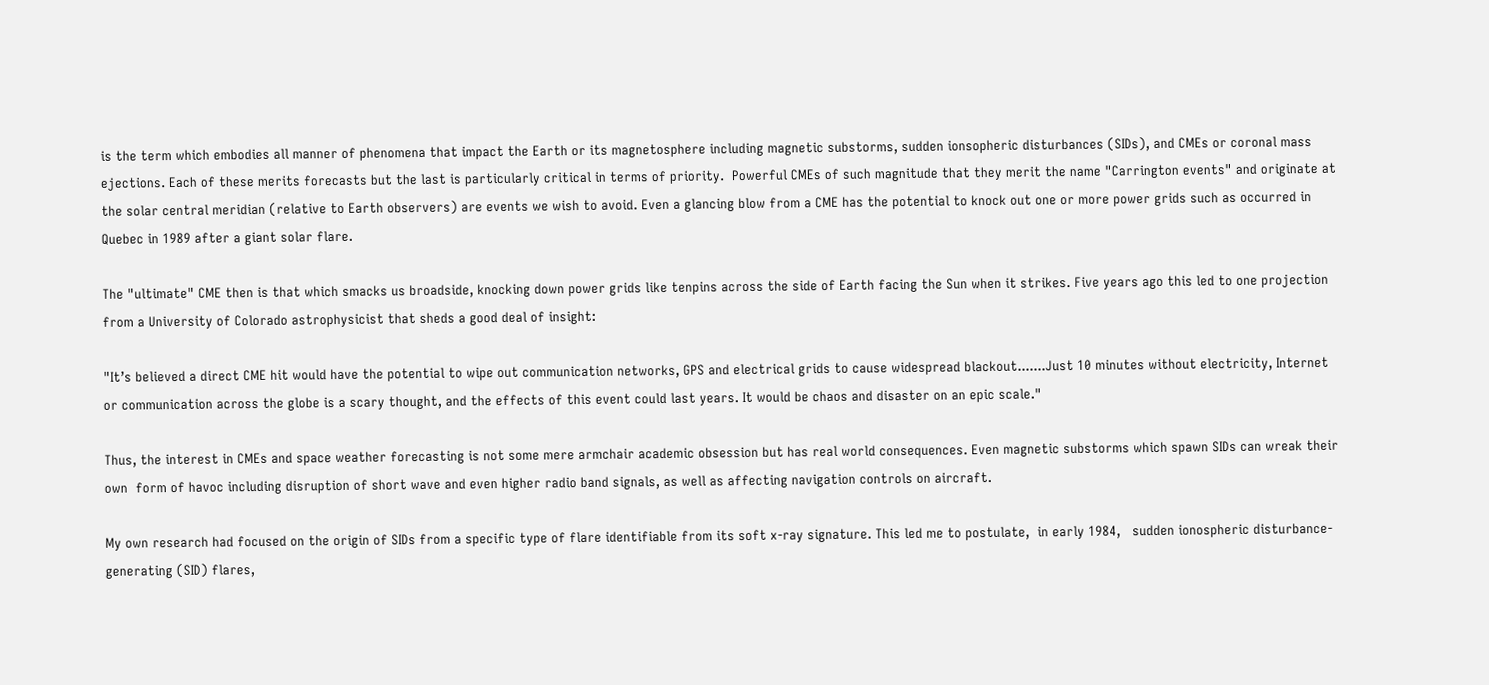is the term which embodies all manner of phenomena that impact the Earth or its magnetosphere including magnetic substorms, sudden ionsopheric disturbances (SIDs), and CMEs or coronal mass ejections. Each of these merits forecasts but the last is particularly critical in terms of priority.  Powerful CMEs of such magnitude that they merit the name "Carrington events" and originate at the solar central meridian (relative to Earth observers) are events we wish to avoid. Even a glancing blow from a CME has the potential to knock out one or more power grids such as occurred in Quebec in 1989 after a giant solar flare.

The "ultimate" CME then is that which smacks us broadside, knocking down power grids like tenpins across the side of Earth facing the Sun when it strikes. Five years ago this led to one projection from a University of Colorado astrophysicist that sheds a good deal of insight:

"It’s believed a direct CME hit would have the potential to wipe out communication networks, GPS and electrical grids to cause widespread blackout.......Just 10 minutes without electricity, Internet or communication across the globe is a scary thought, and the effects of this event could last years. It would be chaos and disaster on an epic scale."

Thus, the interest in CMEs and space weather forecasting is not some mere armchair academic obsession but has real world consequences. Even magnetic substorms which spawn SIDs can wreak their own  form of havoc including disruption of short wave and even higher radio band signals, as well as affecting navigation controls on aircraft.

My own research had focused on the origin of SIDs from a specific type of flare identifiable from its soft x-ray signature. This led me to postulate,  in early 1984,   sudden ionospheric disturbance-generating (SID) flares,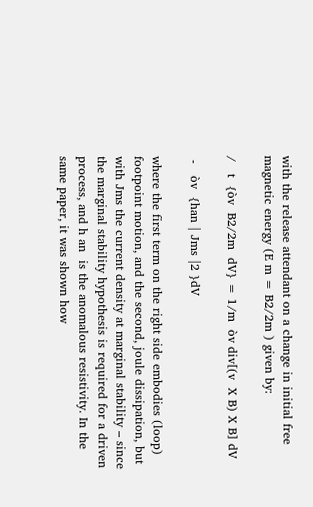with the release attendant on a change in initial free magnetic energy (E m = B2/2m ) given by:

/   t  {òv  B2/2m  dV} = 1/m  òv div[(v  X B) X B] dV

 -   òv  {han | Jms |2 }dV

where the first term on the right side embodies (loop) footpoint motion, and the second, joule dissipation, but with Jms the current density at marginal stability – since the marginal stability hypothesis is required for a driven process, and h an  is the anomalous resistivity. In the same paper, it was shown how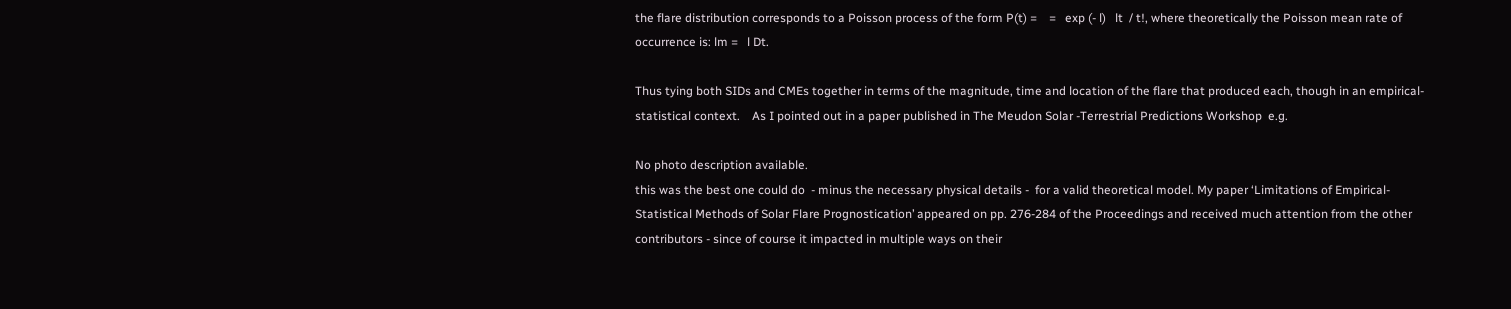the flare distribution corresponds to a Poisson process of the form P(t) =    =   exp (- l)   lt  / t!, where theoretically the Poisson mean rate of occurrence is: lm =   l Dt.

Thus tying both SIDs and CMEs together in terms of the magnitude, time and location of the flare that produced each, though in an empirical-statistical context.    As I pointed out in a paper published in The Meudon Solar -Terrestrial Predictions Workshop  e.g.

No photo description available.
this was the best one could do  - minus the necessary physical details -  for a valid theoretical model. My paper ‘Limitations of Empirical-Statistical Methods of Solar Flare Prognostication’ appeared on pp. 276-284 of the Proceedings and received much attention from the other contributors - since of course it impacted in multiple ways on their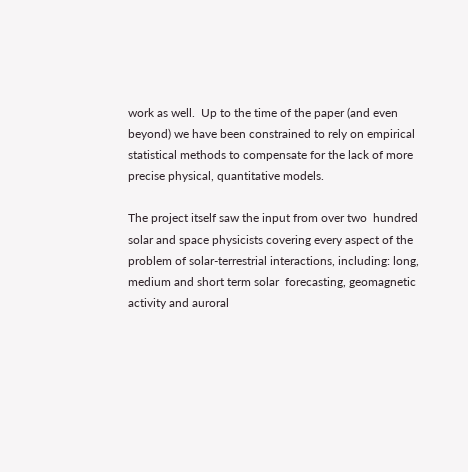work as well.  Up to the time of the paper (and even beyond) we have been constrained to rely on empirical statistical methods to compensate for the lack of more precise physical, quantitative models.

The project itself saw the input from over two  hundred solar and space physicists covering every aspect of the problem of solar-terrestrial interactions, including: long, medium and short term solar  forecasting, geomagnetic activity and auroral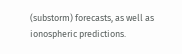(substorm) forecasts, as well as ionospheric predictions.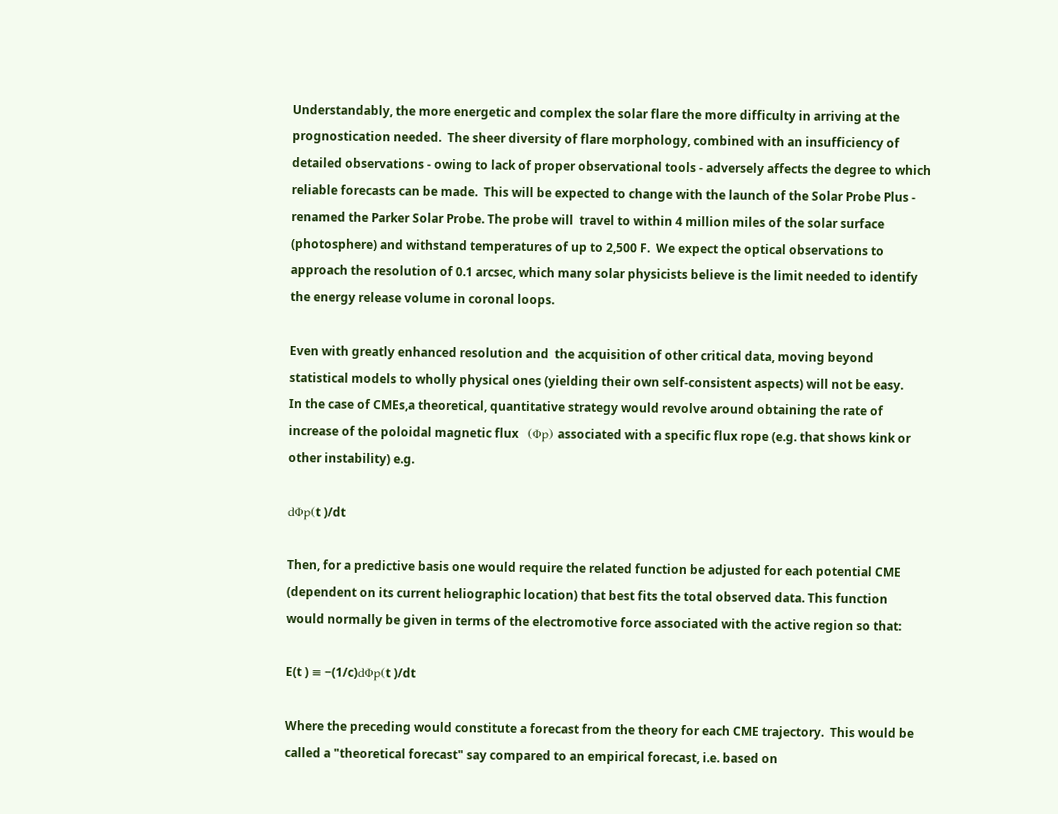Understandably, the more energetic and complex the solar flare the more difficulty in arriving at the prognostication needed.  The sheer diversity of flare morphology, combined with an insufficiency of detailed observations - owing to lack of proper observational tools - adversely affects the degree to which reliable forecasts can be made.  This will be expected to change with the launch of the Solar Probe Plus - renamed the Parker Solar Probe. The probe will  travel to within 4 million miles of the solar surface  (photosphere) and withstand temperatures of up to 2,500 F.  We expect the optical observations to approach the resolution of 0.1 arcsec, which many solar physicists believe is the limit needed to identify the energy release volume in coronal loops.

Even with greatly enhanced resolution and  the acquisition of other critical data, moving beyond statistical models to wholly physical ones (yielding their own self-consistent aspects) will not be easy.
In the case of CMEs,a theoretical, quantitative strategy would revolve around obtaining the rate of increase of the poloidal magnetic flux   (Φp) associated with a specific flux rope (e.g. that shows kink or other instability) e.g.

dΦp(t )/dt

Then, for a predictive basis one would require the related function be adjusted for each potential CME (dependent on its current heliographic location) that best fits the total observed data. This function would normally be given in terms of the electromotive force associated with the active region so that:

E(t ) ≡ −(1/c)dΦp(t )/dt

Where the preceding would constitute a forecast from the theory for each CME trajectory.  This would be called a "theoretical forecast" say compared to an empirical forecast, i.e. based on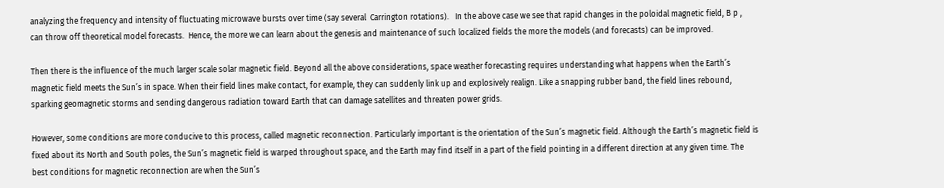analyzing the frequency and intensity of fluctuating microwave bursts over time (say several  Carrington rotations).   In the above case we see that rapid changes in the poloidal magnetic field, B p ,  can throw off theoretical model forecasts.  Hence, the more we can learn about the genesis and maintenance of such localized fields the more the models (and forecasts) can be improved.

Then there is the influence of the much larger scale solar magnetic field. Beyond all the above considerations, space weather forecasting requires understanding what happens when the Earth’s magnetic field meets the Sun’s in space. When their field lines make contact, for example, they can suddenly link up and explosively realign. Like a snapping rubber band, the field lines rebound, sparking geomagnetic storms and sending dangerous radiation toward Earth that can damage satellites and threaten power grids.

However, some conditions are more conducive to this process, called magnetic reconnection. Particularly important is the orientation of the Sun’s magnetic field. Although the Earth’s magnetic field is fixed about its North and South poles, the Sun’s magnetic field is warped throughout space, and the Earth may find itself in a part of the field pointing in a different direction at any given time. The best conditions for magnetic reconnection are when the Sun’s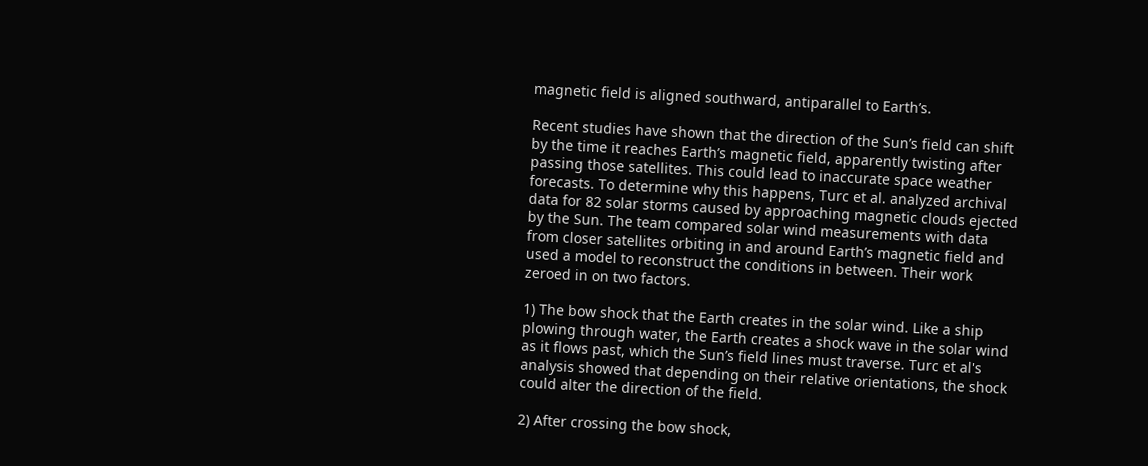magnetic field is aligned southward, antiparallel to Earth’s.

Recent studies have shown that the direction of the Sun’s field can shift by the time it reaches Earth’s magnetic field, apparently twisting after passing those satellites. This could lead to inaccurate space weather forecasts. To determine why this happens, Turc et al. analyzed archival data for 82 solar storms caused by approaching magnetic clouds ejected by the Sun. The team compared solar wind measurements with data from closer satellites orbiting in and around Earth’s magnetic field and used a model to reconstruct the conditions in between. Their work zeroed in on two factors.

1) The bow shock that the Earth creates in the solar wind. Like a ship plowing through water, the Earth creates a shock wave in the solar wind as it flows past, which the Sun’s field lines must traverse. Turc et al's analysis showed that depending on their relative orientations, the shock could alter the direction of the field.

2) After crossing the bow shock,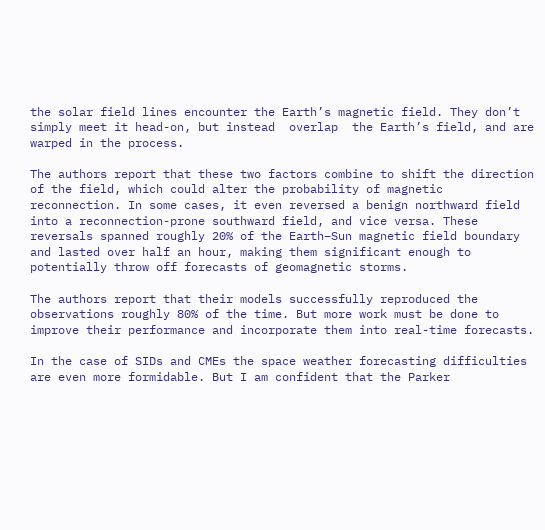the solar field lines encounter the Earth’s magnetic field. They don’t simply meet it head-on, but instead  overlap  the Earth’s field, and are warped in the process.

The authors report that these two factors combine to shift the direction of the field, which could alter the probability of magnetic reconnection. In some cases, it even reversed a benign northward field into a reconnection-prone southward field, and vice versa. These reversals spanned roughly 20% of the Earth–Sun magnetic field boundary and lasted over half an hour, making them significant enough to potentially throw off forecasts of geomagnetic storms.

The authors report that their models successfully reproduced the observations roughly 80% of the time. But more work must be done to improve their performance and incorporate them into real-time forecasts.

In the case of SIDs and CMEs the space weather forecasting difficulties are even more formidable. But I am confident that the Parker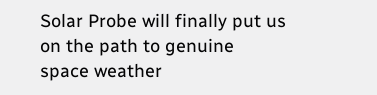Solar Probe will finally put us on the path to genuine space weather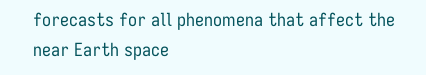forecasts for all phenomena that affect the near Earth space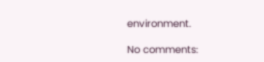environment.

No comments: